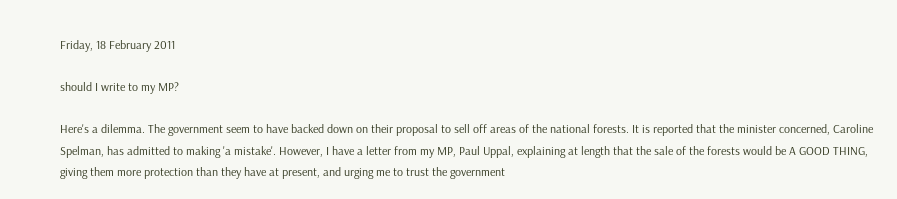Friday, 18 February 2011

should I write to my MP?

Here's a dilemma. The government seem to have backed down on their proposal to sell off areas of the national forests. It is reported that the minister concerned, Caroline Spelman, has admitted to making 'a mistake'. However, I have a letter from my MP, Paul Uppal, explaining at length that the sale of the forests would be A GOOD THING, giving them more protection than they have at present, and urging me to trust the government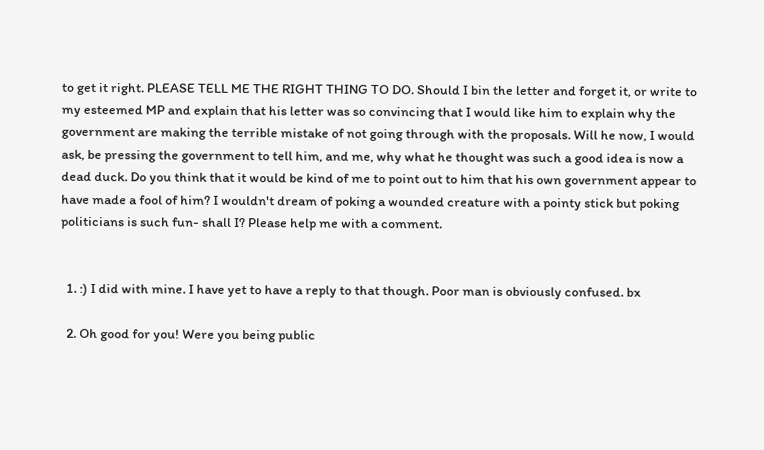to get it right. PLEASE TELL ME THE RIGHT THING TO DO. Should I bin the letter and forget it, or write to my esteemed MP and explain that his letter was so convincing that I would like him to explain why the government are making the terrible mistake of not going through with the proposals. Will he now, I would ask, be pressing the government to tell him, and me, why what he thought was such a good idea is now a dead duck. Do you think that it would be kind of me to point out to him that his own government appear to have made a fool of him? I wouldn't dream of poking a wounded creature with a pointy stick but poking politicians is such fun- shall I? Please help me with a comment.


  1. :) I did with mine. I have yet to have a reply to that though. Poor man is obviously confused. bx

  2. Oh good for you! Were you being public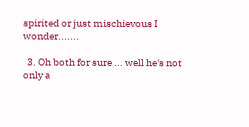spirited or just mischievous I wonder.......

  3. Oh both for sure ... well he's not only a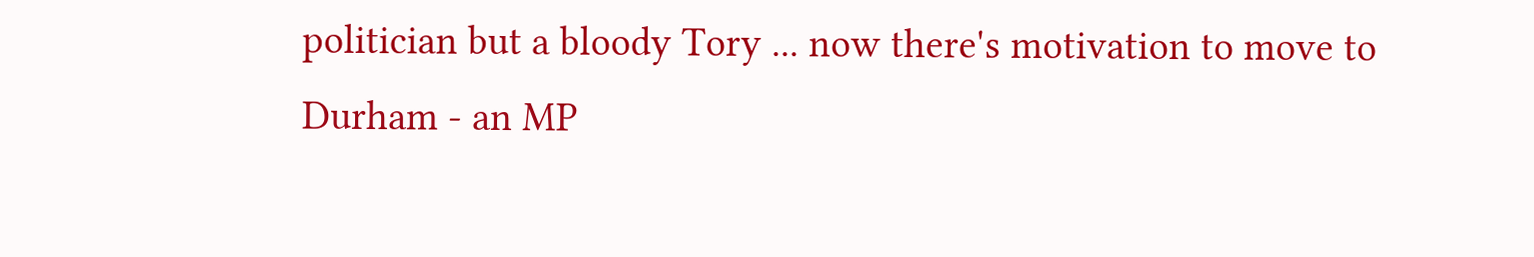politician but a bloody Tory ... now there's motivation to move to Durham - an MP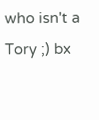who isn't a Tory ;) bx